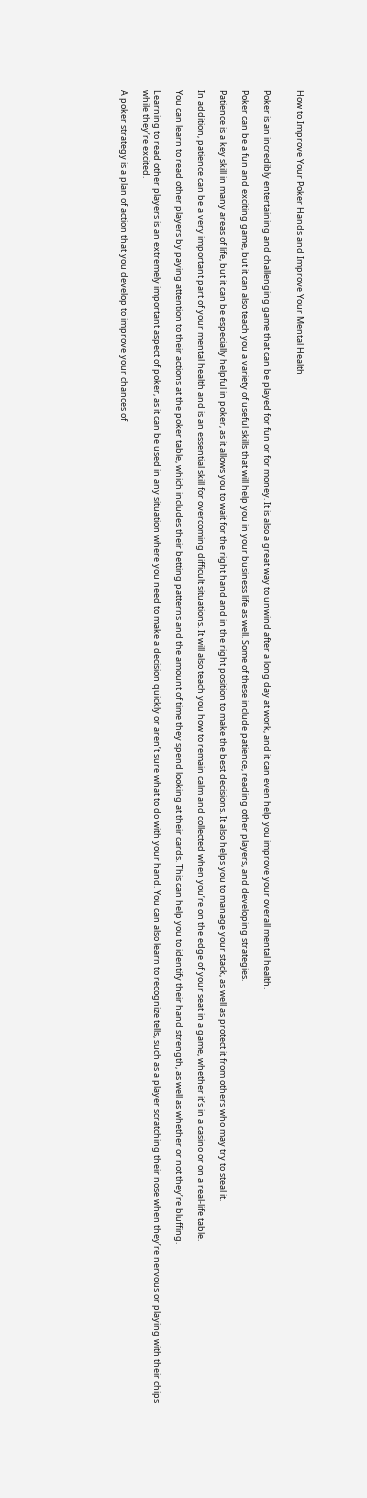How to Improve Your Poker Hands and Improve Your Mental Health


Poker is an incredibly entertaining and challenging game that can be played for fun or for money. It is also a great way to unwind after a long day at work, and it can even help you improve your overall mental health.

Poker can be a fun and exciting game, but it can also teach you a variety of useful skills that will help you in your business life as well. Some of these include patience, reading other players, and developing strategies.

Patience is a key skill in many areas of life, but it can be especially helpful in poker, as it allows you to wait for the right hand and in the right position to make the best decisions. It also helps you to manage your stack, as well as protect it from others who may try to steal it.

In addition, patience can be a very important part of your mental health and is an essential skill for overcoming difficult situations. It will also teach you how to remain calm and collected when you’re on the edge of your seat in a game, whether it’s in a casino or on a real-life table.

You can learn to read other players by paying attention to their actions at the poker table, which includes their betting patterns and the amount of time they spend looking at their cards. This can help you to identify their hand strength, as well as whether or not they’re bluffing.

Learning to read other players is an extremely important aspect of poker, as it can be used in any situation where you need to make a decision quickly or aren’t sure what to do with your hand. You can also learn to recognize tells, such as a player scratching their nose when they’re nervous or playing with their chips while they’re excited.

A poker strategy is a plan of action that you develop to improve your chances of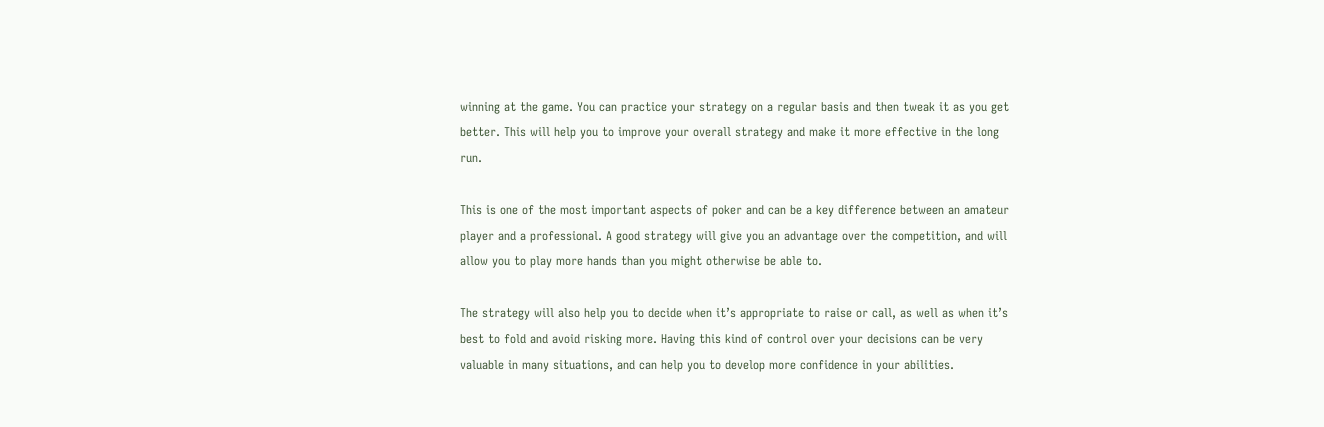winning at the game. You can practice your strategy on a regular basis and then tweak it as you get better. This will help you to improve your overall strategy and make it more effective in the long run.

This is one of the most important aspects of poker and can be a key difference between an amateur player and a professional. A good strategy will give you an advantage over the competition, and will allow you to play more hands than you might otherwise be able to.

The strategy will also help you to decide when it’s appropriate to raise or call, as well as when it’s best to fold and avoid risking more. Having this kind of control over your decisions can be very valuable in many situations, and can help you to develop more confidence in your abilities.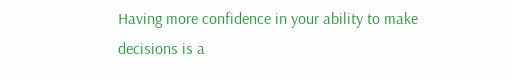Having more confidence in your ability to make decisions is a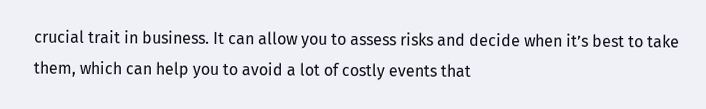crucial trait in business. It can allow you to assess risks and decide when it’s best to take them, which can help you to avoid a lot of costly events that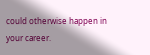could otherwise happen in your career.